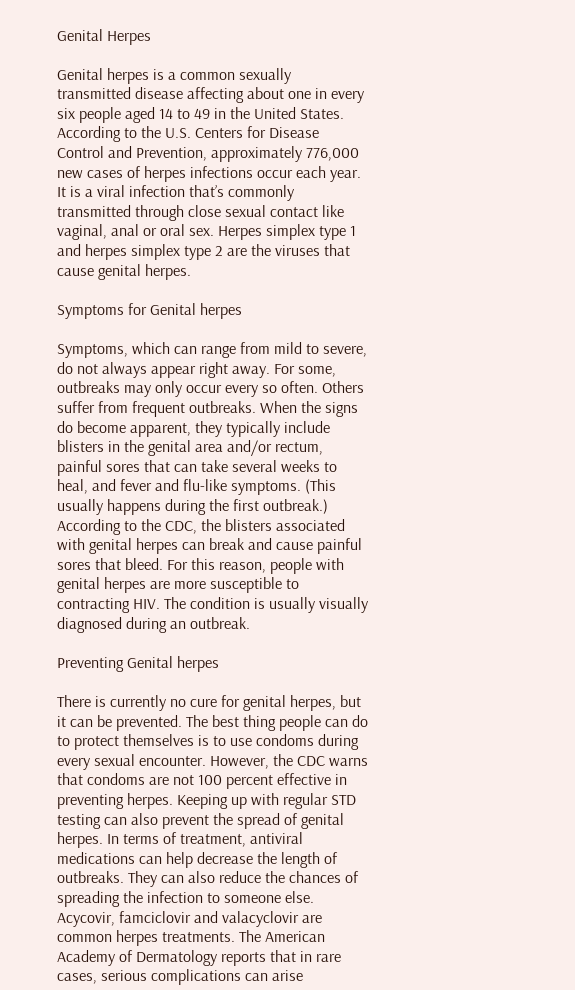Genital Herpes

Genital herpes is a common sexually transmitted disease affecting about one in every six people aged 14 to 49 in the United States. According to the U.S. Centers for Disease Control and Prevention, approximately 776,000 new cases of herpes infections occur each year. It is a viral infection that’s commonly transmitted through close sexual contact like vaginal, anal or oral sex. Herpes simplex type 1 and herpes simplex type 2 are the viruses that cause genital herpes.

Symptoms for Genital herpes

Symptoms, which can range from mild to severe, do not always appear right away. For some, outbreaks may only occur every so often. Others suffer from frequent outbreaks. When the signs do become apparent, they typically include blisters in the genital area and/or rectum, painful sores that can take several weeks to heal, and fever and flu-like symptoms. (This usually happens during the first outbreak.) According to the CDC, the blisters associated with genital herpes can break and cause painful sores that bleed. For this reason, people with genital herpes are more susceptible to contracting HIV. The condition is usually visually diagnosed during an outbreak.

Preventing Genital herpes

There is currently no cure for genital herpes, but it can be prevented. The best thing people can do to protect themselves is to use condoms during every sexual encounter. However, the CDC warns that condoms are not 100 percent effective in preventing herpes. Keeping up with regular STD testing can also prevent the spread of genital herpes. In terms of treatment, antiviral medications can help decrease the length of outbreaks. They can also reduce the chances of spreading the infection to someone else. Acycovir, famciclovir and valacyclovir are common herpes treatments. The American Academy of Dermatology reports that in rare cases, serious complications can arise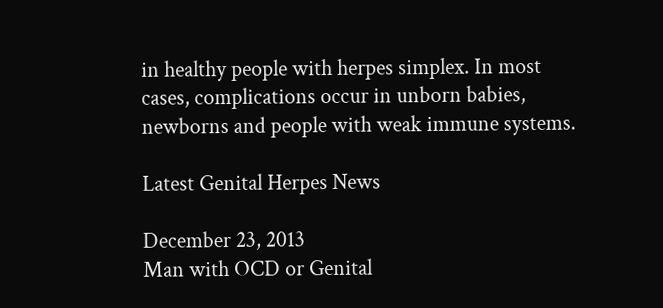in healthy people with herpes simplex. In most cases, complications occur in unborn babies, newborns and people with weak immune systems.

Latest Genital Herpes News

December 23, 2013
Man with OCD or Genital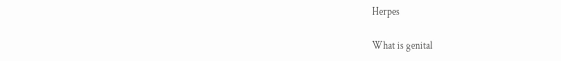Herpes

What is genital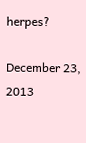herpes?

December 23, 2013